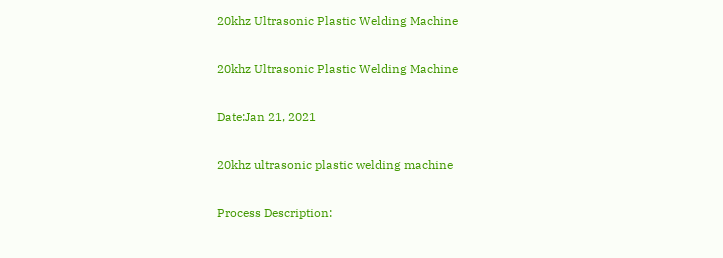20khz Ultrasonic Plastic Welding Machine

20khz Ultrasonic Plastic Welding Machine

Date:Jan 21, 2021

20khz ultrasonic plastic welding machine

Process Description: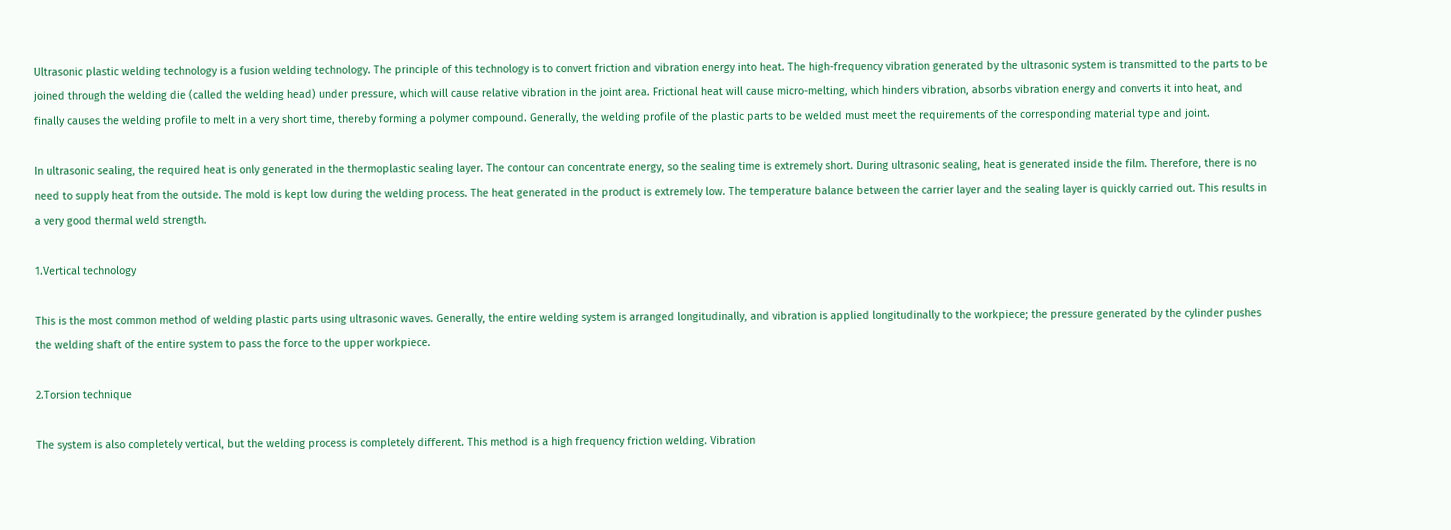Ultrasonic plastic welding technology is a fusion welding technology. The principle of this technology is to convert friction and vibration energy into heat. The high-frequency vibration generated by the ultrasonic system is transmitted to the parts to be joined through the welding die (called the welding head) under pressure, which will cause relative vibration in the joint area. Frictional heat will cause micro-melting, which hinders vibration, absorbs vibration energy and converts it into heat, and finally causes the welding profile to melt in a very short time, thereby forming a polymer compound. Generally, the welding profile of the plastic parts to be welded must meet the requirements of the corresponding material type and joint.

In ultrasonic sealing, the required heat is only generated in the thermoplastic sealing layer. The contour can concentrate energy, so the sealing time is extremely short. During ultrasonic sealing, heat is generated inside the film. Therefore, there is no need to supply heat from the outside. The mold is kept low during the welding process. The heat generated in the product is extremely low. The temperature balance between the carrier layer and the sealing layer is quickly carried out. This results in a very good thermal weld strength.

1.Vertical technology

This is the most common method of welding plastic parts using ultrasonic waves. Generally, the entire welding system is arranged longitudinally, and vibration is applied longitudinally to the workpiece; the pressure generated by the cylinder pushes the welding shaft of the entire system to pass the force to the upper workpiece.

2.Torsion technique

The system is also completely vertical, but the welding process is completely different. This method is a high frequency friction welding. Vibration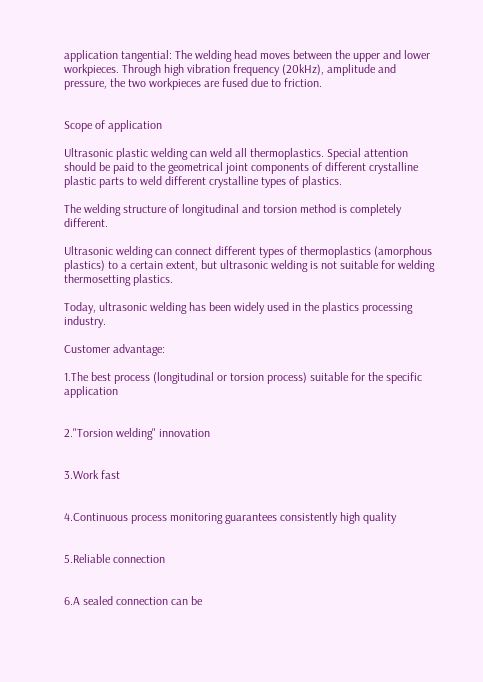application tangential: The welding head moves between the upper and lower workpieces. Through high vibration frequency (20kHz), amplitude and pressure, the two workpieces are fused due to friction.


Scope of application

Ultrasonic plastic welding can weld all thermoplastics. Special attention should be paid to the geometrical joint components of different crystalline plastic parts to weld different crystalline types of plastics.

The welding structure of longitudinal and torsion method is completely different.

Ultrasonic welding can connect different types of thermoplastics (amorphous plastics) to a certain extent, but ultrasonic welding is not suitable for welding thermosetting plastics.

Today, ultrasonic welding has been widely used in the plastics processing industry.

Customer advantage:

1.The best process (longitudinal or torsion process) suitable for the specific application


2."Torsion welding" innovation


3.Work fast


4.Continuous process monitoring guarantees consistently high quality


5.Reliable connection


6.A sealed connection can be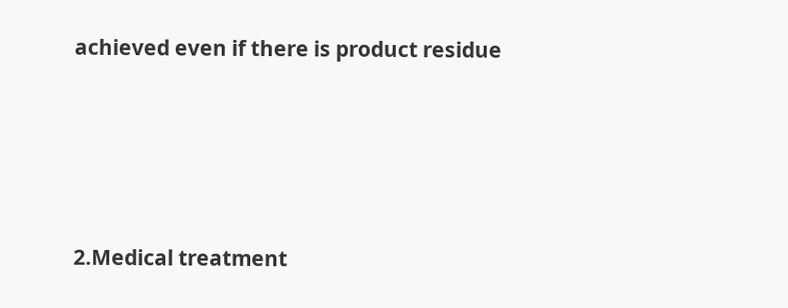achieved even if there is product residue




2.Medical treatment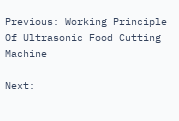Previous: Working Principle Of Ultrasonic Food Cutting Machine

Next: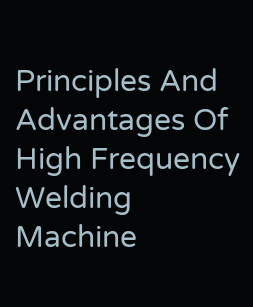Principles And Advantages Of High Frequency Welding Machine